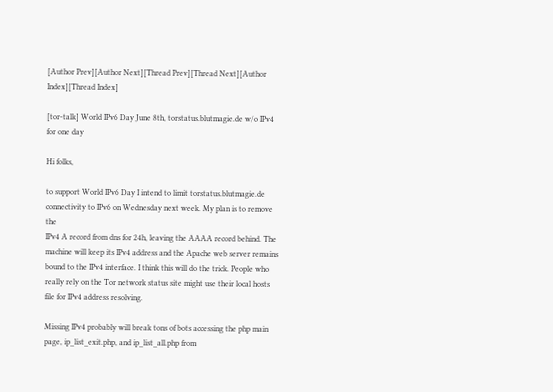[Author Prev][Author Next][Thread Prev][Thread Next][Author Index][Thread Index]

[tor-talk] World IPv6 Day June 8th, torstatus.blutmagie.de w/o IPv4 for one day

Hi folks,

to support World IPv6 Day I intend to limit torstatus.blutmagie.de
connectivity to IPv6 on Wednesday next week. My plan is to remove the
IPv4 A record from dns for 24h, leaving the AAAA record behind. The
machine will keep its IPv4 address and the Apache web server remains
bound to the IPv4 interface. I think this will do the trick. People who
really rely on the Tor network status site might use their local hosts
file for IPv4 address resolving.

Missing IPv4 probably will break tons of bots accessing the php main
page, ip_list_exit.php, and ip_list_all.php from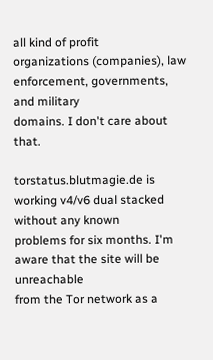all kind of profit
organizations (companies), law enforcement, governments, and military
domains. I don't care about that.

torstatus.blutmagie.de is working v4/v6 dual stacked without any known
problems for six months. I'm aware that the site will be unreachable
from the Tor network as a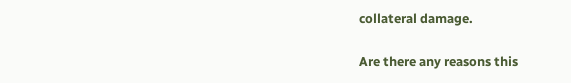collateral damage.

Are there any reasons this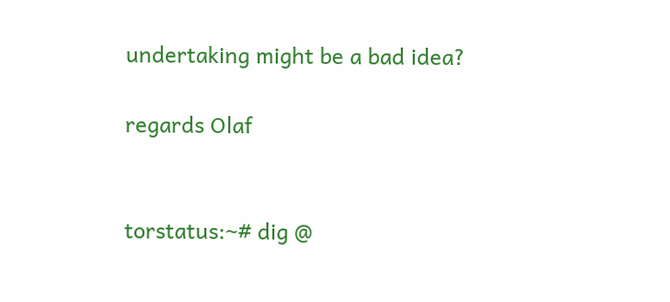undertaking might be a bad idea?

regards Olaf


torstatus:~# dig @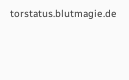torstatus.blutmagie.de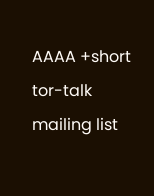AAAA +short
tor-talk mailing list